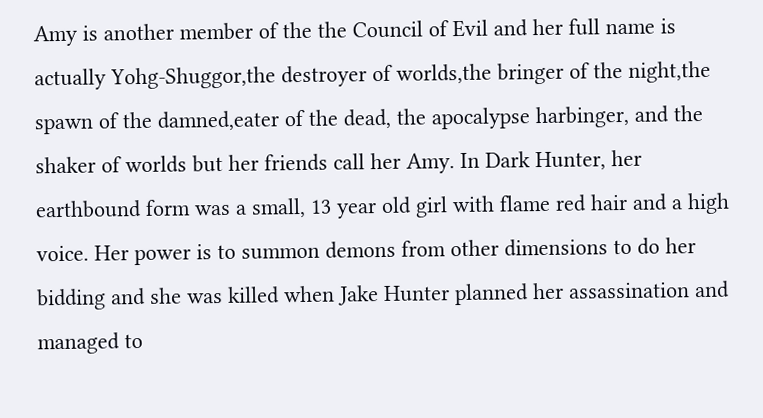Amy is another member of the the Council of Evil and her full name is actually Yohg-Shuggor,the destroyer of worlds,the bringer of the night,the spawn of the damned,eater of the dead, the apocalypse harbinger, and the shaker of worlds but her friends call her Amy. In Dark Hunter, her earthbound form was a small, 13 year old girl with flame red hair and a high voice. Her power is to summon demons from other dimensions to do her bidding and she was killed when Jake Hunter planned her assassination and managed to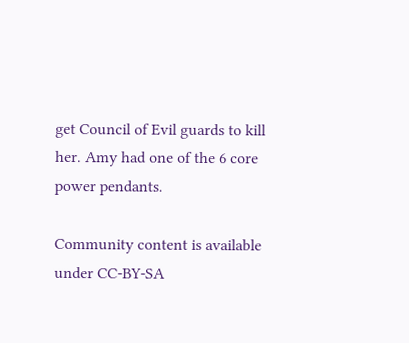get Council of Evil guards to kill her. Amy had one of the 6 core power pendants.

Community content is available under CC-BY-SA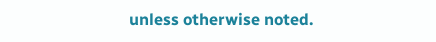unless otherwise noted.